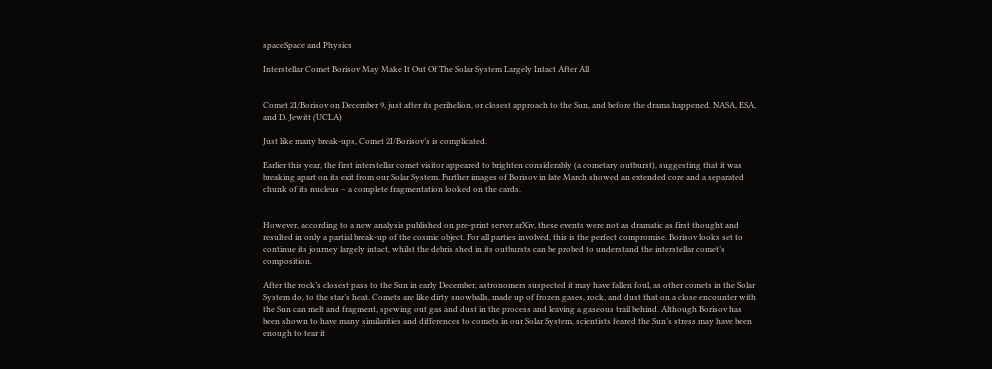spaceSpace and Physics

Interstellar Comet Borisov May Make It Out Of The Solar System Largely Intact After All


Comet 2I/Borisov on December 9, just after its perihelion, or closest approach to the Sun, and before the drama happened. NASA, ESA, and D. Jewitt (UCLA)

Just like many break-ups, Comet 2I/Borisov’s is complicated.

Earlier this year, the first interstellar comet visitor appeared to brighten considerably (a cometary outburst), suggesting that it was breaking apart on its exit from our Solar System. Further images of Borisov in late March showed an extended core and a separated chunk of its nucleus – a complete fragmentation looked on the cards.


However, according to a new analysis published on pre-print server arXiv, these events were not as dramatic as first thought and resulted in only a partial break-up of the cosmic object. For all parties involved, this is the perfect compromise. Borisov looks set to continue its journey largely intact, whilst the debris shed in its outbursts can be probed to understand the interstellar comet’s composition.

After the rock’s closest pass to the Sun in early December, astronomers suspected it may have fallen foul, as other comets in the Solar System do, to the star’s heat. Comets are like dirty snowballs, made up of frozen gases, rock, and dust that on a close encounter with the Sun can melt and fragment, spewing out gas and dust in the process and leaving a gaseous trail behind. Although Borisov has been shown to have many similarities and differences to comets in our Solar System, scientists feared the Sun’s stress may have been enough to tear it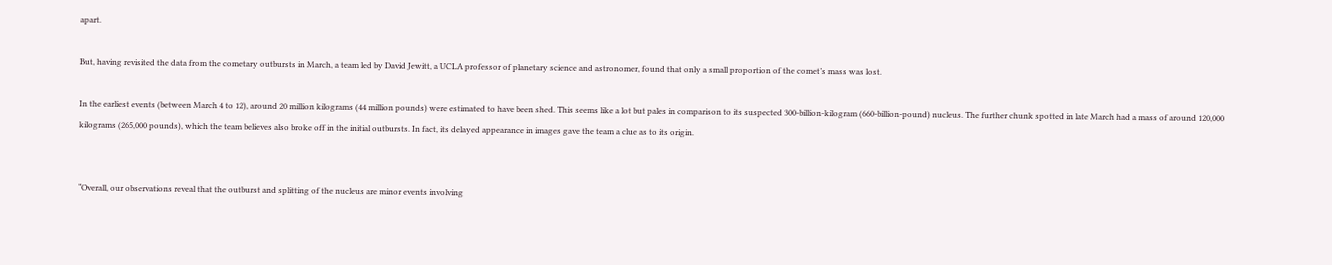apart.

But, having revisited the data from the cometary outbursts in March, a team led by David Jewitt, a UCLA professor of planetary science and astronomer, found that only a small proportion of the comet’s mass was lost.

In the earliest events (between March 4 to 12), around 20 million kilograms (44 million pounds) were estimated to have been shed. This seems like a lot but pales in comparison to its suspected 300-billion-kilogram (660-billion-pound) nucleus. The further chunk spotted in late March had a mass of around 120,000 kilograms (265,000 pounds), which the team believes also broke off in the initial outbursts. In fact, its delayed appearance in images gave the team a clue as to its origin.


“Overall, our observations reveal that the outburst and splitting of the nucleus are minor events involving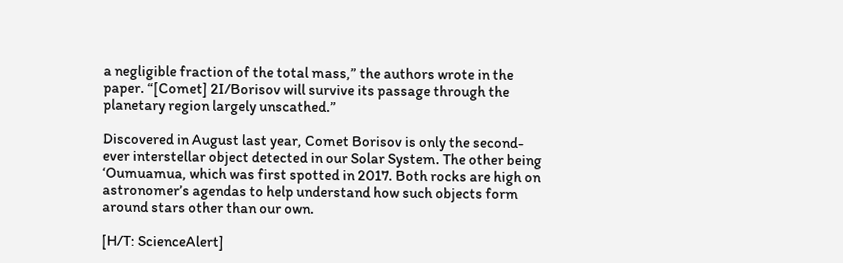a negligible fraction of the total mass,” the authors wrote in the paper. “[Comet] 2I/Borisov will survive its passage through the planetary region largely unscathed.”

Discovered in August last year, Comet Borisov is only the second-ever interstellar object detected in our Solar System. The other being ‘Oumuamua, which was first spotted in 2017. Both rocks are high on astronomer’s agendas to help understand how such objects form around stars other than our own.

[H/T: ScienceAlert]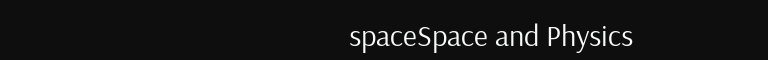spaceSpace and Physics